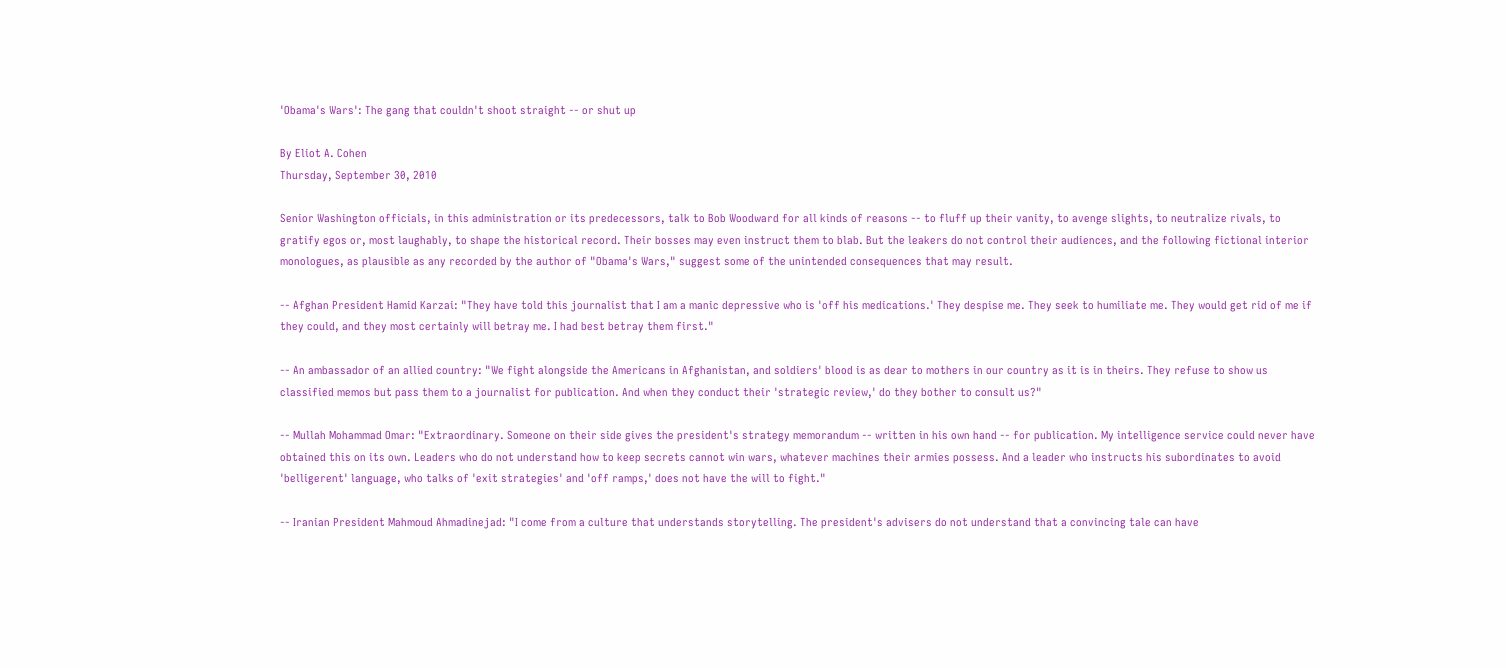'Obama's Wars': The gang that couldn't shoot straight -- or shut up

By Eliot A. Cohen
Thursday, September 30, 2010

Senior Washington officials, in this administration or its predecessors, talk to Bob Woodward for all kinds of reasons -- to fluff up their vanity, to avenge slights, to neutralize rivals, to gratify egos or, most laughably, to shape the historical record. Their bosses may even instruct them to blab. But the leakers do not control their audiences, and the following fictional interior monologues, as plausible as any recorded by the author of "Obama's Wars," suggest some of the unintended consequences that may result.

-- Afghan President Hamid Karzai: "They have told this journalist that I am a manic depressive who is 'off his medications.' They despise me. They seek to humiliate me. They would get rid of me if they could, and they most certainly will betray me. I had best betray them first."

-- An ambassador of an allied country: "We fight alongside the Americans in Afghanistan, and soldiers' blood is as dear to mothers in our country as it is in theirs. They refuse to show us classified memos but pass them to a journalist for publication. And when they conduct their 'strategic review,' do they bother to consult us?"

-- Mullah Mohammad Omar: "Extraordinary. Someone on their side gives the president's strategy memorandum -- written in his own hand -- for publication. My intelligence service could never have obtained this on its own. Leaders who do not understand how to keep secrets cannot win wars, whatever machines their armies possess. And a leader who instructs his subordinates to avoid 'belligerent' language, who talks of 'exit strategies' and 'off ramps,' does not have the will to fight."

-- Iranian President Mahmoud Ahmadinejad: "I come from a culture that understands storytelling. The president's advisers do not understand that a convincing tale can have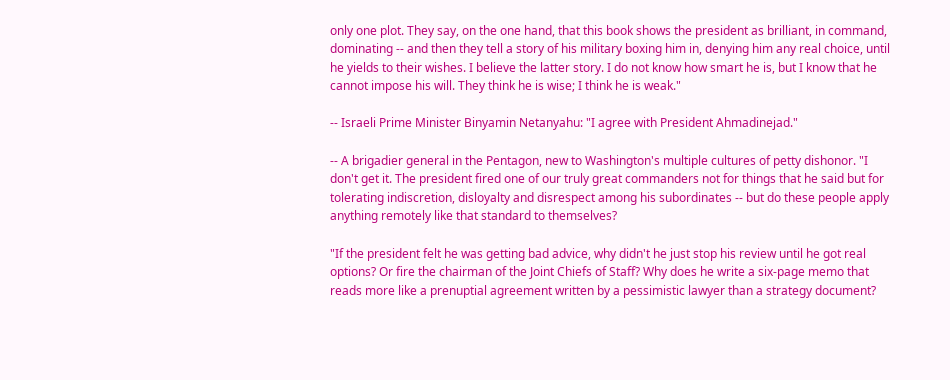only one plot. They say, on the one hand, that this book shows the president as brilliant, in command, dominating -- and then they tell a story of his military boxing him in, denying him any real choice, until he yields to their wishes. I believe the latter story. I do not know how smart he is, but I know that he cannot impose his will. They think he is wise; I think he is weak."

-- Israeli Prime Minister Binyamin Netanyahu: "I agree with President Ahmadinejad."

-- A brigadier general in the Pentagon, new to Washington's multiple cultures of petty dishonor. "I don't get it. The president fired one of our truly great commanders not for things that he said but for tolerating indiscretion, disloyalty and disrespect among his subordinates -- but do these people apply anything remotely like that standard to themselves?

"If the president felt he was getting bad advice, why didn't he just stop his review until he got real options? Or fire the chairman of the Joint Chiefs of Staff? Why does he write a six-page memo that reads more like a prenuptial agreement written by a pessimistic lawyer than a strategy document?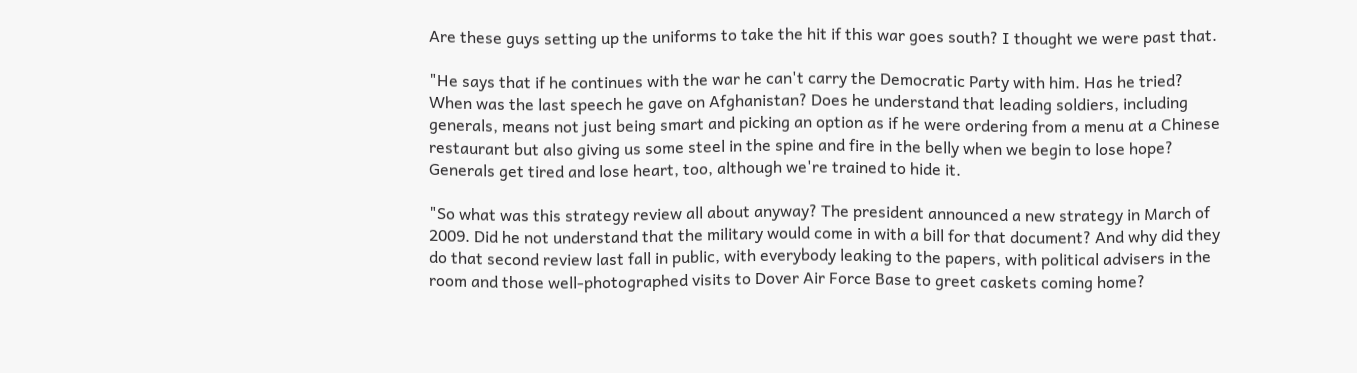Are these guys setting up the uniforms to take the hit if this war goes south? I thought we were past that.

"He says that if he continues with the war he can't carry the Democratic Party with him. Has he tried? When was the last speech he gave on Afghanistan? Does he understand that leading soldiers, including generals, means not just being smart and picking an option as if he were ordering from a menu at a Chinese restaurant but also giving us some steel in the spine and fire in the belly when we begin to lose hope? Generals get tired and lose heart, too, although we're trained to hide it.

"So what was this strategy review all about anyway? The president announced a new strategy in March of 2009. Did he not understand that the military would come in with a bill for that document? And why did they do that second review last fall in public, with everybody leaking to the papers, with political advisers in the room and those well-photographed visits to Dover Air Force Base to greet caskets coming home?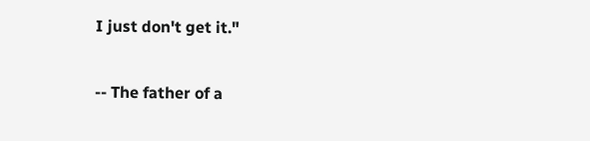I just don't get it."

-- The father of a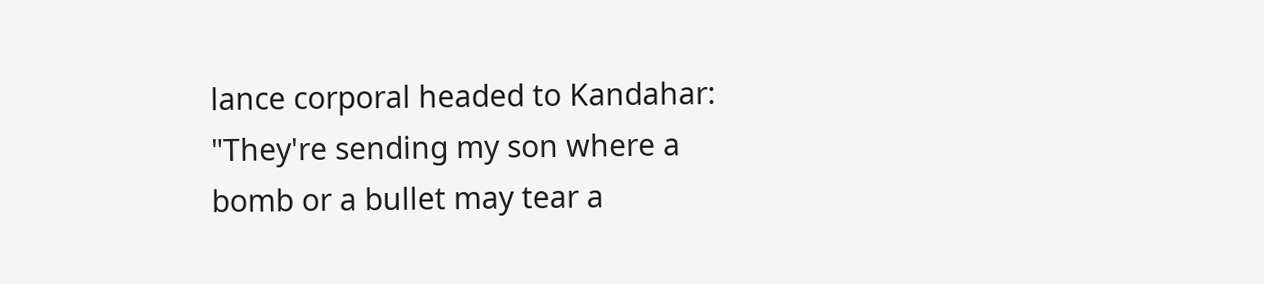lance corporal headed to Kandahar: "They're sending my son where a bomb or a bullet may tear a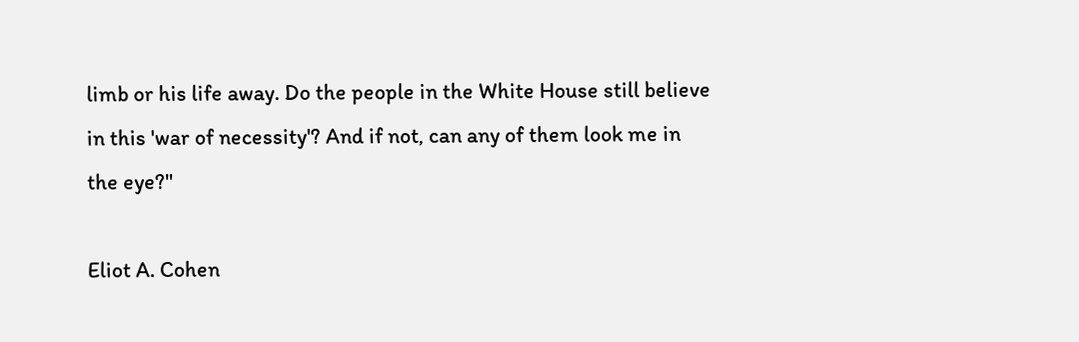limb or his life away. Do the people in the White House still believe in this 'war of necessity'? And if not, can any of them look me in the eye?"

Eliot A. Cohen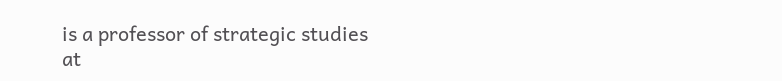is a professor of strategic studies at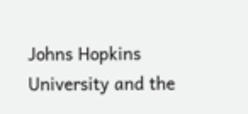Johns Hopkins University and the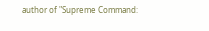author of "Supreme Command: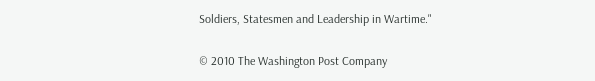Soldiers, Statesmen and Leadership in Wartime."

© 2010 The Washington Post Company